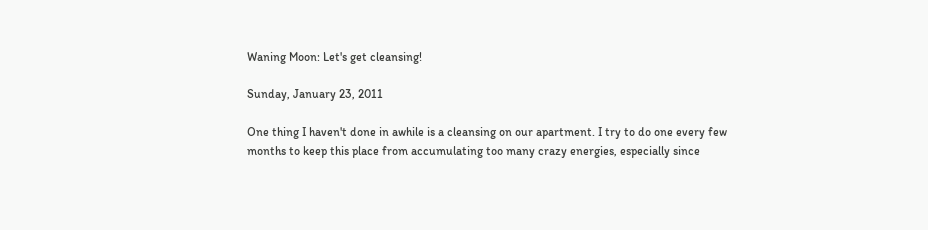Waning Moon: Let's get cleansing!

Sunday, January 23, 2011

One thing I haven't done in awhile is a cleansing on our apartment. I try to do one every few months to keep this place from accumulating too many crazy energies, especially since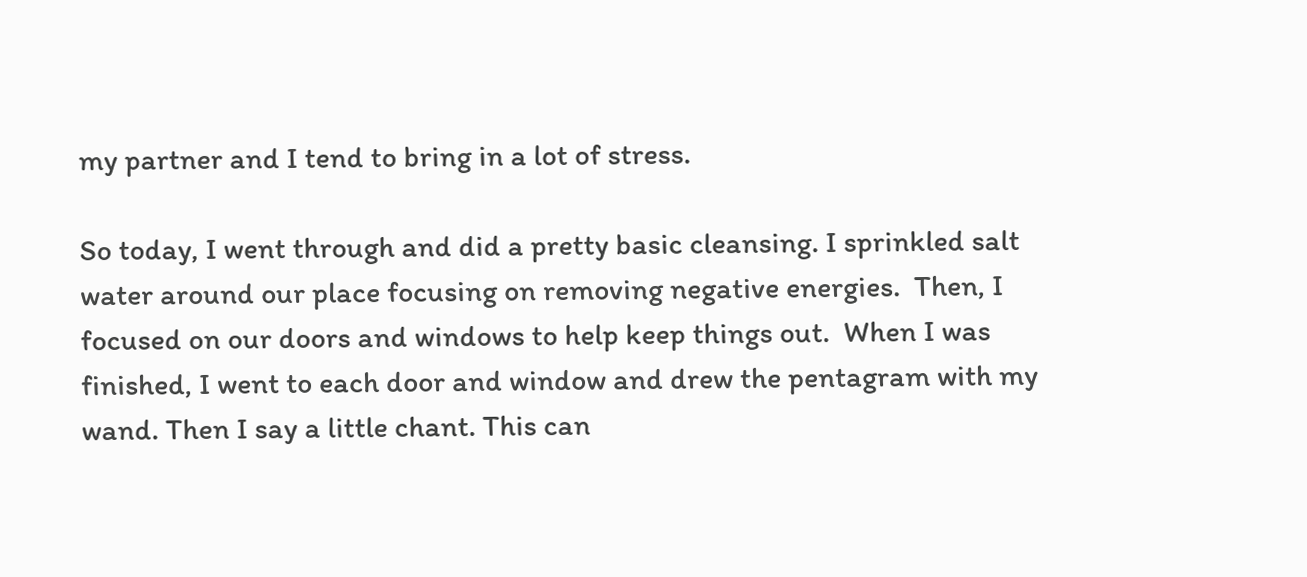my partner and I tend to bring in a lot of stress.

So today, I went through and did a pretty basic cleansing. I sprinkled salt water around our place focusing on removing negative energies.  Then, I focused on our doors and windows to help keep things out.  When I was finished, I went to each door and window and drew the pentagram with my wand. Then I say a little chant. This can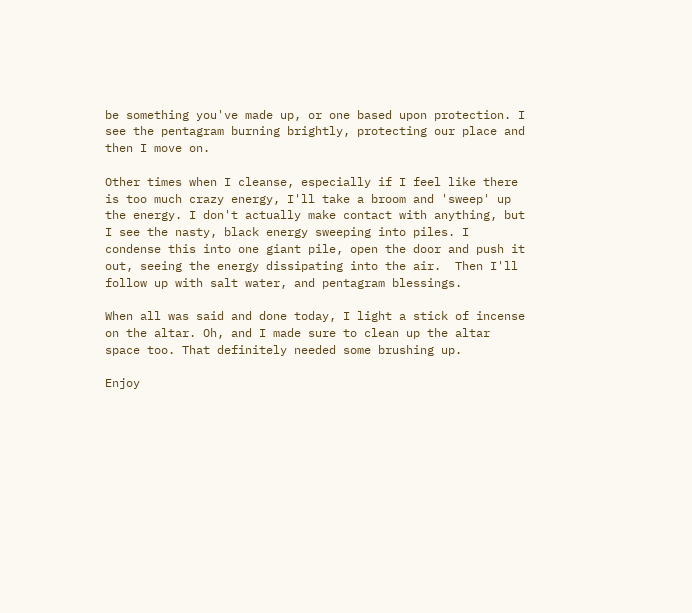be something you've made up, or one based upon protection. I see the pentagram burning brightly, protecting our place and then I move on.

Other times when I cleanse, especially if I feel like there is too much crazy energy, I'll take a broom and 'sweep' up the energy. I don't actually make contact with anything, but I see the nasty, black energy sweeping into piles. I condense this into one giant pile, open the door and push it out, seeing the energy dissipating into the air.  Then I'll follow up with salt water, and pentagram blessings.

When all was said and done today, I light a stick of incense on the altar. Oh, and I made sure to clean up the altar space too. That definitely needed some brushing up.

Enjoy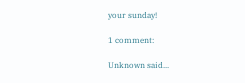your sunday!

1 comment:

Unknown said...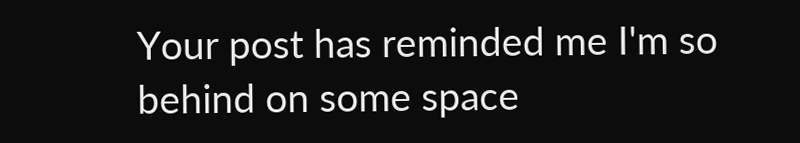Your post has reminded me I'm so behind on some space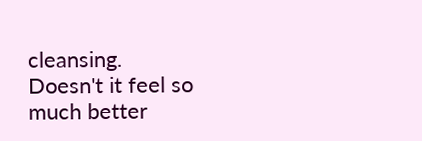cleansing. Doesn't it feel so much better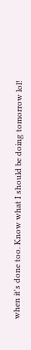when it's done too. Know what I should be doing tomorrow lol!